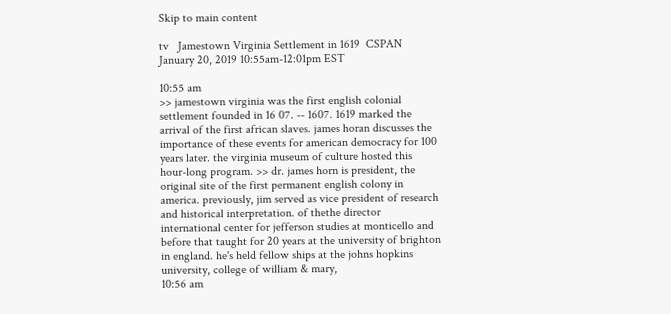Skip to main content

tv   Jamestown Virginia Settlement in 1619  CSPAN  January 20, 2019 10:55am-12:01pm EST

10:55 am
>> jamestown virginia was the first english colonial settlement founded in 16 07. -- 1607. 1619 marked the arrival of the first african slaves. james horan discusses the importance of these events for american democracy for 100 years later. the virginia museum of culture hosted this hour-long program. >> dr. james horn is president, the original site of the first permanent english colony in america. previously, jim served as vice president of research and historical interpretation. of thethe director international center for jefferson studies at monticello and before that taught for 20 years at the university of brighton in england. he's held fellow ships at the johns hopkins university, college of william & mary,
10:56 am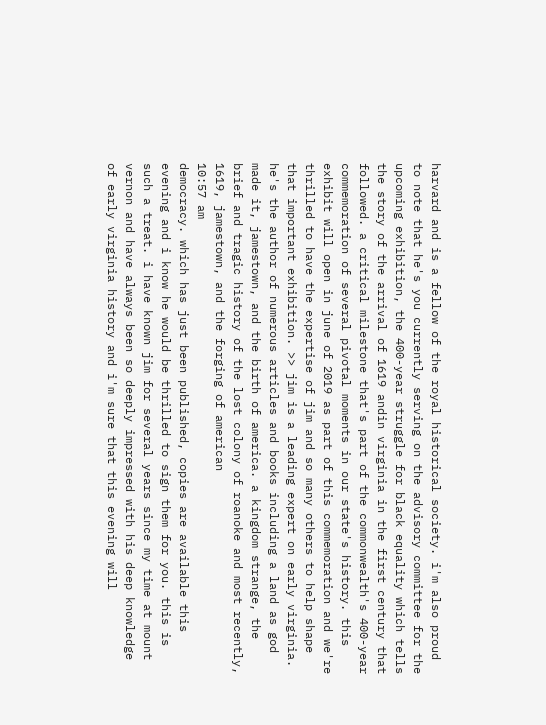harvard and is a fellow of the royal historical society. i'm also proud to note that he's you currently serving on the advisory committee for the upcoming exhibition, the 400-year struggle for black equality which tells the story of the arrival of 1619 andin virginia in the first century that followed. a critical milestone that's part of the commonwealth's 400-year commemoration of several pivotal moments in our state's history. this exhibit will open in june of 2019 as part of this commemoration and we're thrilled to have the expertise of jim and so many others to help shape that important exhibition. >> jim is a leading expert on early virginia. he's the author of numerous articles and books including a land as god made it, jamestown, and the birth of america. a kingdom strange, the brief and tragic history of the lost colony of roanoke and most recently, 1619, jamestown, and the forging of american
10:57 am
democracy. which has just been published, copies are available this evening and i know he would be thrilled to sign them for you. this is such a treat. i have known jim for several years since my time at mount vernon and have always been so deeply impressed with his deep knowledge of early virginia history and i'm sure that this evening will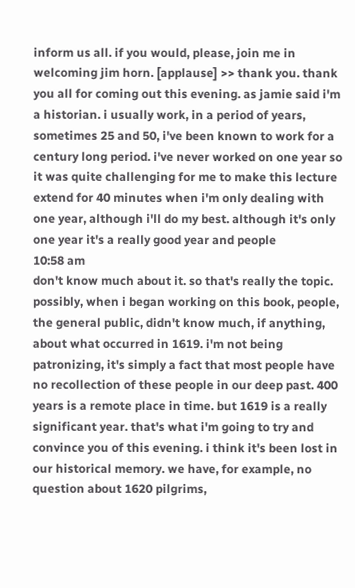inform us all. if you would, please, join me in welcoming jim horn. [applause] >> thank you. thank you all for coming out this evening. as jamie said i'm a historian. i usually work, in a period of years, sometimes 25 and 50, i've been known to work for a century long period. i've never worked on one year so it was quite challenging for me to make this lecture extend for 40 minutes when i'm only dealing with one year, although i'll do my best. although it's only one year it's a really good year and people
10:58 am
don't know much about it. so that's really the topic. possibly, when i began working on this book, people, the general public, didn't know much, if anything, about what occurred in 1619. i'm not being patronizing, it's simply a fact that most people have no recollection of these people in our deep past. 400 years is a remote place in time. but 1619 is a really significant year. that's what i'm going to try and convince you of this evening. i think it's been lost in our historical memory. we have, for example, no question about 1620 pilgrims,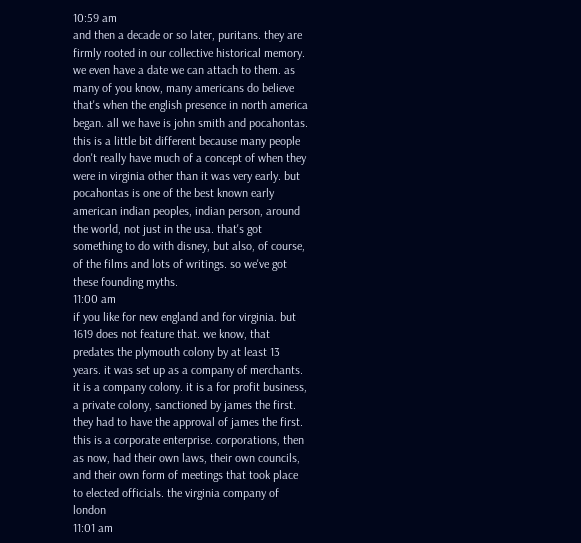10:59 am
and then a decade or so later, puritans. they are firmly rooted in our collective historical memory. we even have a date we can attach to them. as many of you know, many americans do believe that's when the english presence in north america began. all we have is john smith and pocahontas. this is a little bit different because many people don't really have much of a concept of when they were in virginia other than it was very early. but pocahontas is one of the best known early american indian peoples, indian person, around the world, not just in the usa. that's got something to do with disney, but also, of course, of the films and lots of writings. so we've got these founding myths.
11:00 am
if you like for new england and for virginia. but 1619 does not feature that. we know, that predates the plymouth colony by at least 13 years. it was set up as a company of merchants. it is a company colony. it is a for profit business, a private colony, sanctioned by james the first. they had to have the approval of james the first. this is a corporate enterprise. corporations, then as now, had their own laws, their own councils, and their own form of meetings that took place to elected officials. the virginia company of london
11:01 am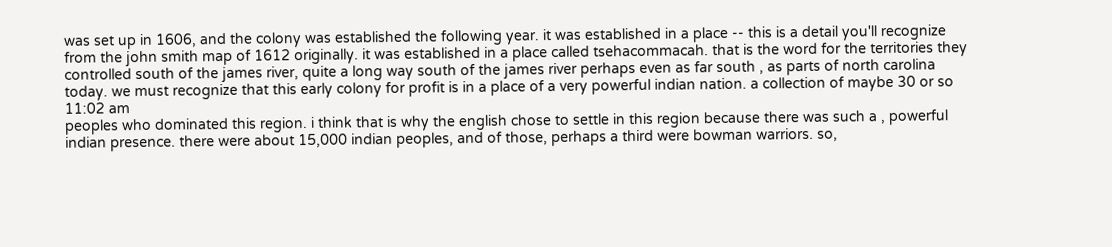was set up in 1606, and the colony was established the following year. it was established in a place -- this is a detail you'll recognize from the john smith map of 1612 originally. it was established in a place called tsehacommacah. that is the word for the territories they controlled south of the james river, quite a long way south of the james river perhaps even as far south , as parts of north carolina today. we must recognize that this early colony for profit is in a place of a very powerful indian nation. a collection of maybe 30 or so
11:02 am
peoples who dominated this region. i think that is why the english chose to settle in this region because there was such a , powerful indian presence. there were about 15,000 indian peoples, and of those, perhaps a third were bowman warriors. so,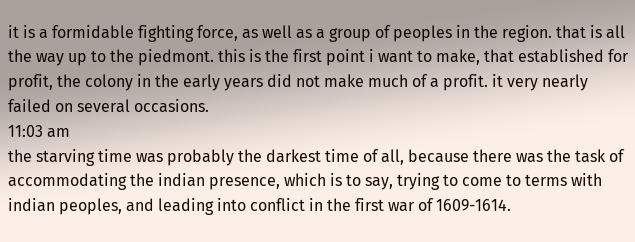it is a formidable fighting force, as well as a group of peoples in the region. that is all the way up to the piedmont. this is the first point i want to make, that established for profit, the colony in the early years did not make much of a profit. it very nearly failed on several occasions.
11:03 am
the starving time was probably the darkest time of all, because there was the task of accommodating the indian presence, which is to say, trying to come to terms with indian peoples, and leading into conflict in the first war of 1609-1614.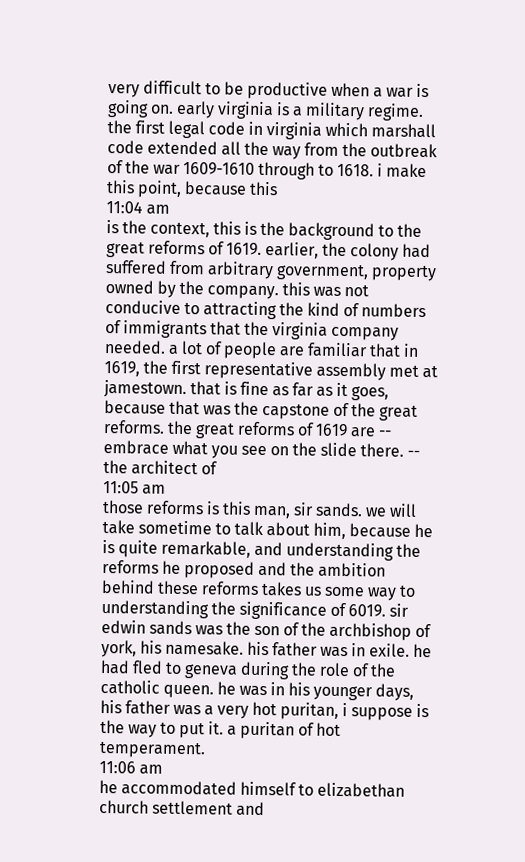very difficult to be productive when a war is going on. early virginia is a military regime. the first legal code in virginia which marshall code extended all the way from the outbreak of the war 1609-1610 through to 1618. i make this point, because this
11:04 am
is the context, this is the background to the great reforms of 1619. earlier, the colony had suffered from arbitrary government, property owned by the company. this was not conducive to attracting the kind of numbers of immigrants that the virginia company needed. a lot of people are familiar that in 1619, the first representative assembly met at jamestown. that is fine as far as it goes, because that was the capstone of the great reforms. the great reforms of 1619 are -- embrace what you see on the slide there. -- the architect of
11:05 am
those reforms is this man, sir sands. we will take sometime to talk about him, because he is quite remarkable, and understanding the reforms he proposed and the ambition behind these reforms takes us some way to understanding the significance of 6019. sir edwin sands was the son of the archbishop of york, his namesake. his father was in exile. he had fled to geneva during the role of the catholic queen. he was in his younger days, his father was a very hot puritan, i suppose is the way to put it. a puritan of hot temperament.
11:06 am
he accommodated himself to elizabethan church settlement and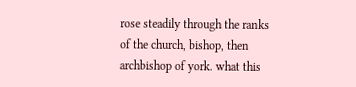rose steadily through the ranks of the church, bishop, then archbishop of york. what this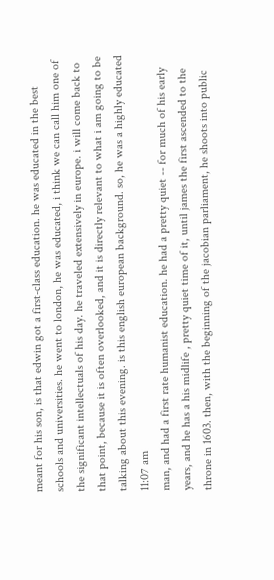meant for his son, is that edwin got a first-class education. he was educated in the best schools and universities. he went to london, he was educated, i think we can call him one of the significant intellectuals of his day. he traveled extensively in europe. i will come back to that point, because it is often overlooked, and it is directly relevant to what i am going to be talking about this evening. is this english european background. so, he was a highly educated
11:07 am
man, and had a first rate humanist education. he had a pretty quiet -- for much of his early years, and he has a his midlife , pretty quiet time of it, until james the first ascended to the throne in 1603. then, with the beginning of the jacobian parliament, he shoots into public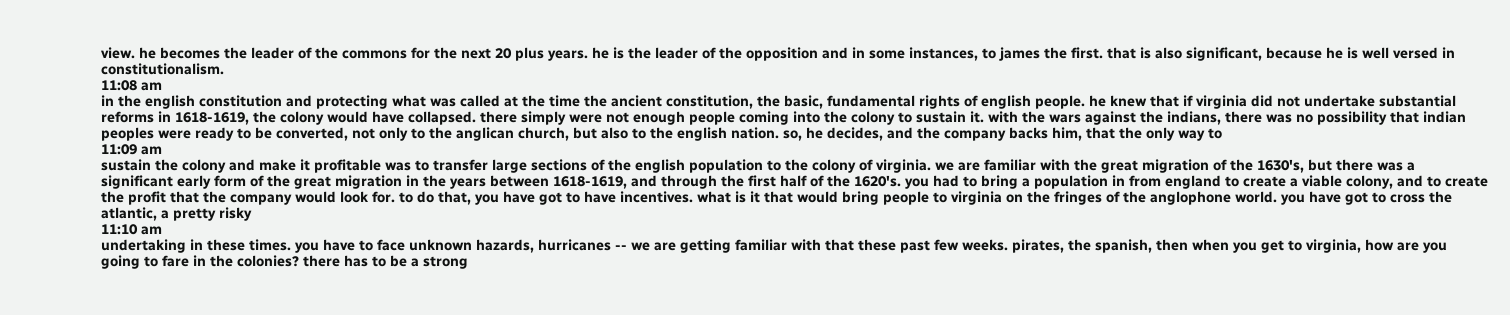view. he becomes the leader of the commons for the next 20 plus years. he is the leader of the opposition and in some instances, to james the first. that is also significant, because he is well versed in constitutionalism.
11:08 am
in the english constitution and protecting what was called at the time the ancient constitution, the basic, fundamental rights of english people. he knew that if virginia did not undertake substantial reforms in 1618-1619, the colony would have collapsed. there simply were not enough people coming into the colony to sustain it. with the wars against the indians, there was no possibility that indian peoples were ready to be converted, not only to the anglican church, but also to the english nation. so, he decides, and the company backs him, that the only way to
11:09 am
sustain the colony and make it profitable was to transfer large sections of the english population to the colony of virginia. we are familiar with the great migration of the 1630's, but there was a significant early form of the great migration in the years between 1618-1619, and through the first half of the 1620's. you had to bring a population in from england to create a viable colony, and to create the profit that the company would look for. to do that, you have got to have incentives. what is it that would bring people to virginia on the fringes of the anglophone world. you have got to cross the atlantic, a pretty risky
11:10 am
undertaking in these times. you have to face unknown hazards, hurricanes -- we are getting familiar with that these past few weeks. pirates, the spanish, then when you get to virginia, how are you going to fare in the colonies? there has to be a strong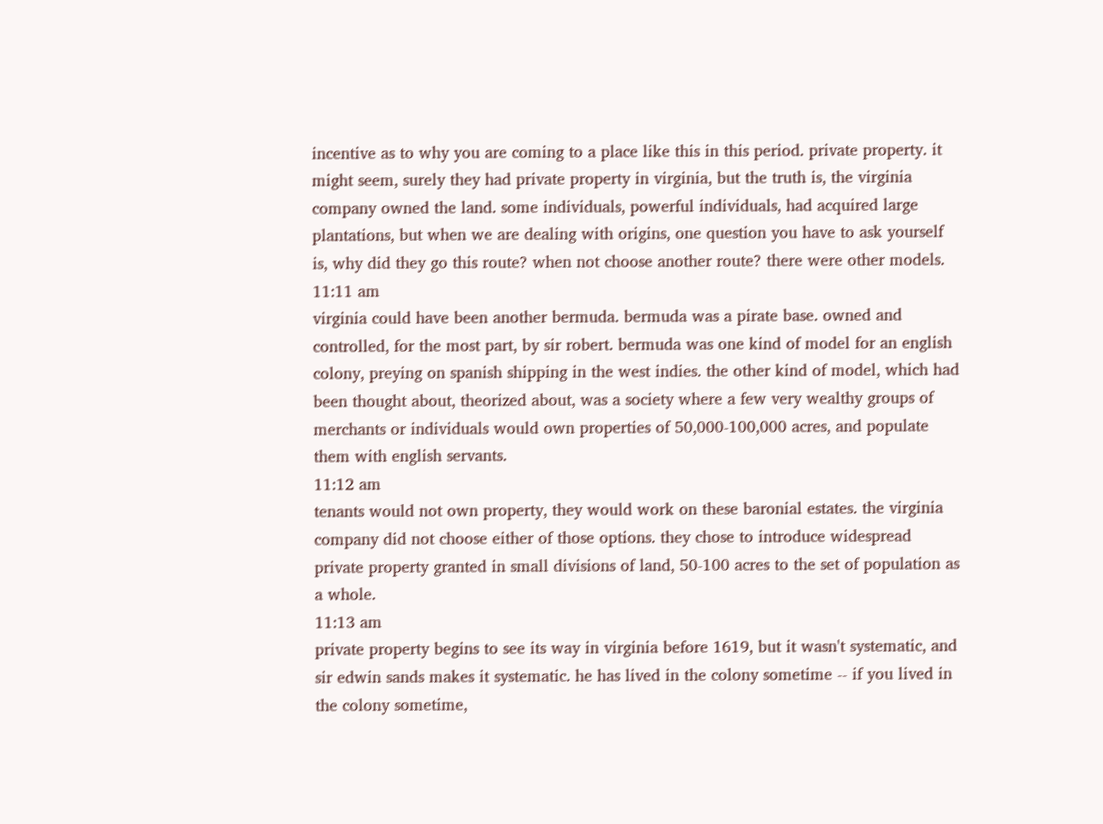incentive as to why you are coming to a place like this in this period. private property. it might seem, surely they had private property in virginia, but the truth is, the virginia company owned the land. some individuals, powerful individuals, had acquired large plantations, but when we are dealing with origins, one question you have to ask yourself is, why did they go this route? when not choose another route? there were other models.
11:11 am
virginia could have been another bermuda. bermuda was a pirate base. owned and controlled, for the most part, by sir robert. bermuda was one kind of model for an english colony, preying on spanish shipping in the west indies. the other kind of model, which had been thought about, theorized about, was a society where a few very wealthy groups of merchants or individuals would own properties of 50,000-100,000 acres, and populate them with english servants.
11:12 am
tenants would not own property, they would work on these baronial estates. the virginia company did not choose either of those options. they chose to introduce widespread private property granted in small divisions of land, 50-100 acres to the set of population as a whole.
11:13 am
private property begins to see its way in virginia before 1619, but it wasn't systematic, and sir edwin sands makes it systematic. he has lived in the colony sometime -- if you lived in the colony sometime,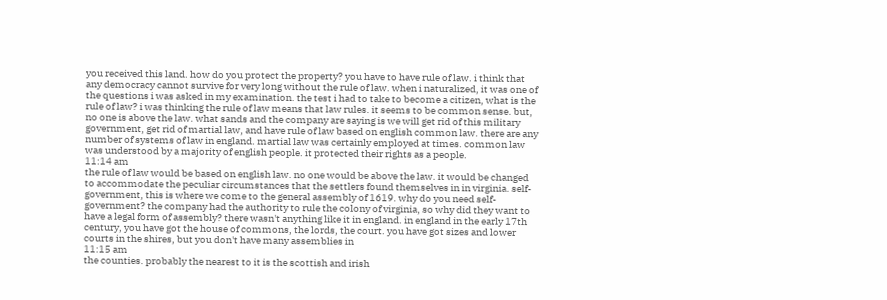you received this land. how do you protect the property? you have to have rule of law. i think that any democracy cannot survive for very long without the rule of law. when i naturalized, it was one of the questions i was asked in my examination. the test i had to take to become a citizen, what is the rule of law? i was thinking the rule of law means that law rules. it seems to be common sense. but, no one is above the law. what sands and the company are saying is we will get rid of this military government, get rid of martial law, and have rule of law based on english common law. there are any number of systems of law in england. martial law was certainly employed at times. common law was understood by a majority of english people. it protected their rights as a people.
11:14 am
the rule of law would be based on english law. no one would be above the law. it would be changed to accommodate the peculiar circumstances that the settlers found themselves in in virginia. self-government, this is where we come to the general assembly of 1619. why do you need self-government? the company had the authority to rule the colony of virginia, so why did they want to have a legal form of assembly? there wasn't anything like it in england. in england in the early 17th century, you have got the house of commons, the lords, the court. you have got sizes and lower courts in the shires, but you don't have many assemblies in
11:15 am
the counties. probably the nearest to it is the scottish and irish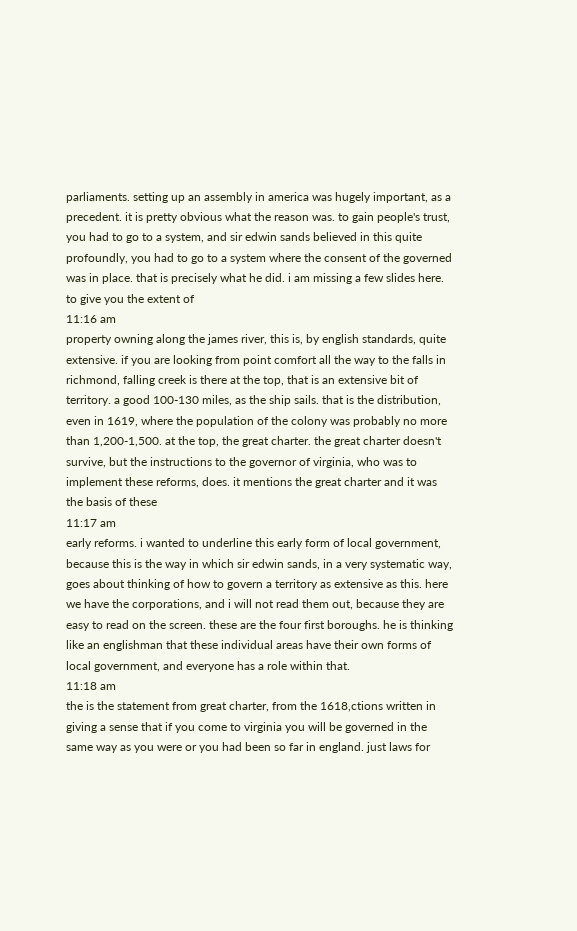parliaments. setting up an assembly in america was hugely important, as a precedent. it is pretty obvious what the reason was. to gain people's trust, you had to go to a system, and sir edwin sands believed in this quite profoundly, you had to go to a system where the consent of the governed was in place. that is precisely what he did. i am missing a few slides here. to give you the extent of
11:16 am
property owning along the james river, this is, by english standards, quite extensive. if you are looking from point comfort all the way to the falls in richmond, falling creek is there at the top, that is an extensive bit of territory. a good 100-130 miles, as the ship sails. that is the distribution, even in 1619, where the population of the colony was probably no more than 1,200-1,500. at the top, the great charter. the great charter doesn't survive, but the instructions to the governor of virginia, who was to implement these reforms, does. it mentions the great charter and it was the basis of these
11:17 am
early reforms. i wanted to underline this early form of local government, because this is the way in which sir edwin sands, in a very systematic way, goes about thinking of how to govern a territory as extensive as this. here we have the corporations, and i will not read them out, because they are easy to read on the screen. these are the four first boroughs. he is thinking like an englishman that these individual areas have their own forms of local government, and everyone has a role within that.
11:18 am
the is the statement from great charter, from the 1618,ctions written in giving a sense that if you come to virginia you will be governed in the same way as you were or you had been so far in england. just laws for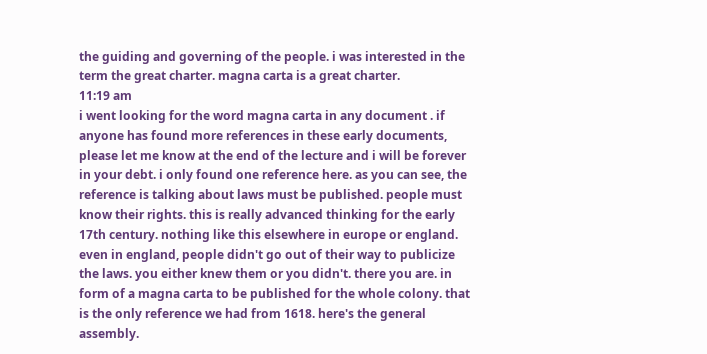the guiding and governing of the people. i was interested in the term the great charter. magna carta is a great charter.
11:19 am
i went looking for the word magna carta in any document . if anyone has found more references in these early documents, please let me know at the end of the lecture and i will be forever in your debt. i only found one reference here. as you can see, the reference is talking about laws must be published. people must know their rights. this is really advanced thinking for the early 17th century. nothing like this elsewhere in europe or england. even in england, people didn't go out of their way to publicize the laws. you either knew them or you didn't. there you are. in form of a magna carta to be published for the whole colony. that is the only reference we had from 1618. here's the general assembly.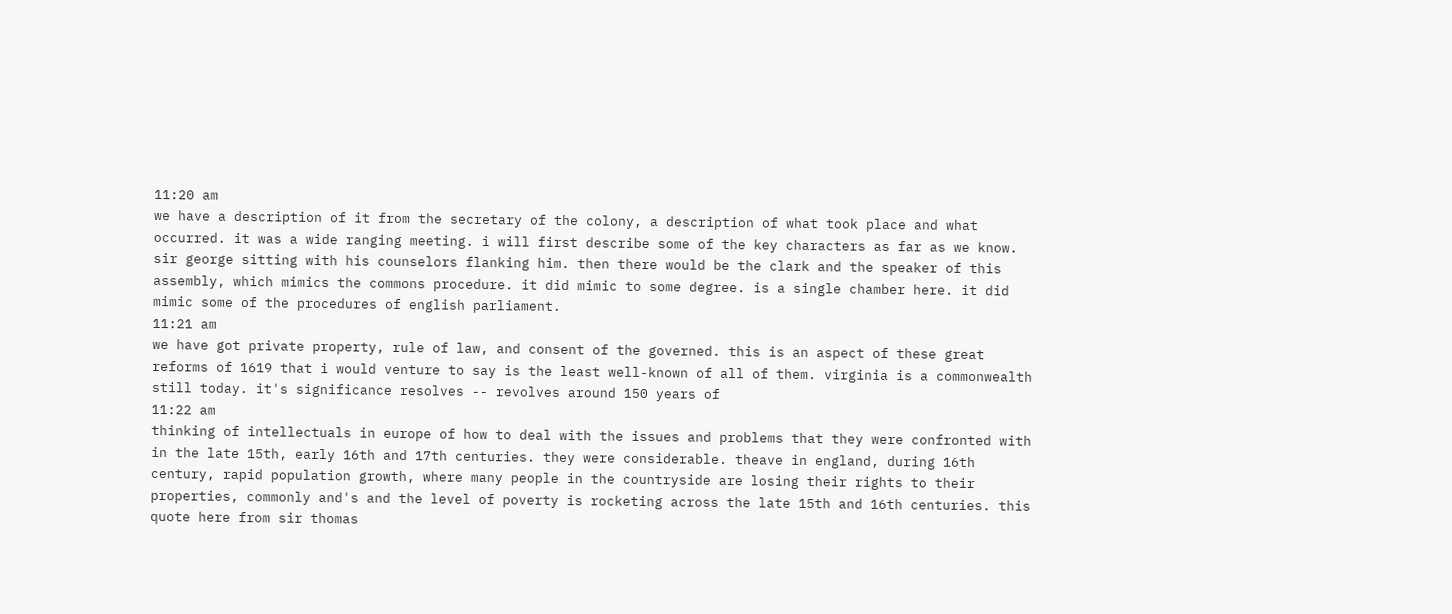11:20 am
we have a description of it from the secretary of the colony, a description of what took place and what occurred. it was a wide ranging meeting. i will first describe some of the key characters as far as we know. sir george sitting with his counselors flanking him. then there would be the clark and the speaker of this assembly, which mimics the commons procedure. it did mimic to some degree. is a single chamber here. it did mimic some of the procedures of english parliament.
11:21 am
we have got private property, rule of law, and consent of the governed. this is an aspect of these great reforms of 1619 that i would venture to say is the least well-known of all of them. virginia is a commonwealth still today. it's significance resolves -- revolves around 150 years of
11:22 am
thinking of intellectuals in europe of how to deal with the issues and problems that they were confronted with in the late 15th, early 16th and 17th centuries. they were considerable. theave in england, during 16th century, rapid population growth, where many people in the countryside are losing their rights to their properties, commonly and's and the level of poverty is rocketing across the late 15th and 16th centuries. this quote here from sir thomas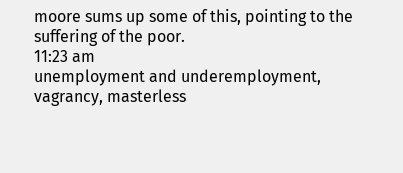moore sums up some of this, pointing to the suffering of the poor.
11:23 am
unemployment and underemployment, vagrancy, masterless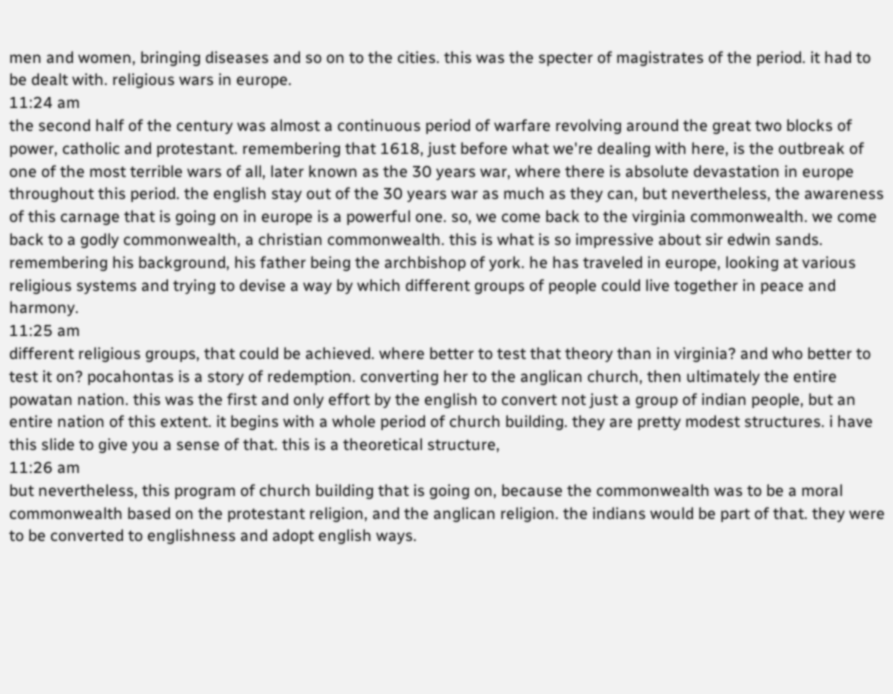men and women, bringing diseases and so on to the cities. this was the specter of magistrates of the period. it had to be dealt with. religious wars in europe.
11:24 am
the second half of the century was almost a continuous period of warfare revolving around the great two blocks of power, catholic and protestant. remembering that 1618, just before what we're dealing with here, is the outbreak of one of the most terrible wars of all, later known as the 30 years war, where there is absolute devastation in europe throughout this period. the english stay out of the 30 years war as much as they can, but nevertheless, the awareness of this carnage that is going on in europe is a powerful one. so, we come back to the virginia commonwealth. we come back to a godly commonwealth, a christian commonwealth. this is what is so impressive about sir edwin sands. remembering his background, his father being the archbishop of york. he has traveled in europe, looking at various religious systems and trying to devise a way by which different groups of people could live together in peace and harmony.
11:25 am
different religious groups, that could be achieved. where better to test that theory than in virginia? and who better to test it on? pocahontas is a story of redemption. converting her to the anglican church, then ultimately the entire powatan nation. this was the first and only effort by the english to convert not just a group of indian people, but an entire nation of this extent. it begins with a whole period of church building. they are pretty modest structures. i have this slide to give you a sense of that. this is a theoretical structure,
11:26 am
but nevertheless, this program of church building that is going on, because the commonwealth was to be a moral commonwealth based on the protestant religion, and the anglican religion. the indians would be part of that. they were to be converted to englishness and adopt english ways.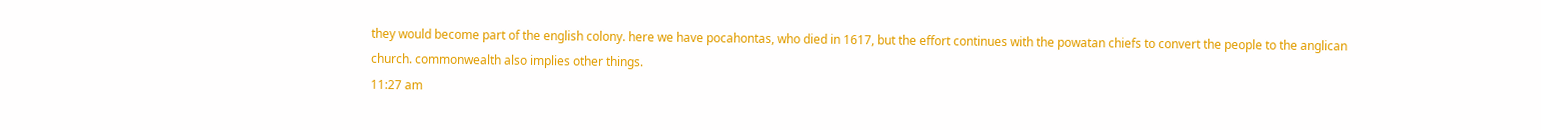they would become part of the english colony. here we have pocahontas, who died in 1617, but the effort continues with the powatan chiefs to convert the people to the anglican church. commonwealth also implies other things.
11:27 am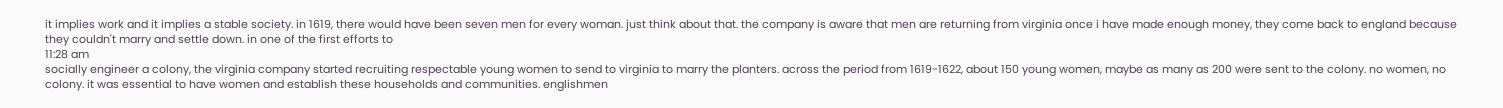it implies work and it implies a stable society. in 1619, there would have been seven men for every woman. just think about that. the company is aware that men are returning from virginia once i have made enough money, they come back to england because they couldn't marry and settle down. in one of the first efforts to
11:28 am
socially engineer a colony, the virginia company started recruiting respectable young women to send to virginia to marry the planters. across the period from 1619-1622, about 150 young women, maybe as many as 200 were sent to the colony. no women, no colony. it was essential to have women and establish these households and communities. englishmen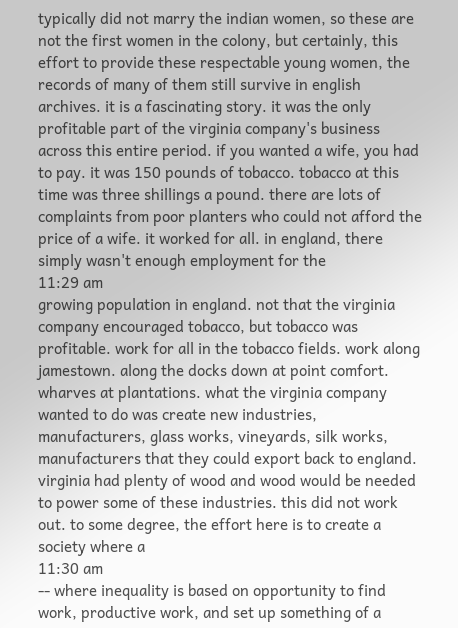typically did not marry the indian women, so these are not the first women in the colony, but certainly, this effort to provide these respectable young women, the records of many of them still survive in english archives. it is a fascinating story. it was the only profitable part of the virginia company's business across this entire period. if you wanted a wife, you had to pay. it was 150 pounds of tobacco. tobacco at this time was three shillings a pound. there are lots of complaints from poor planters who could not afford the price of a wife. it worked for all. in england, there simply wasn't enough employment for the
11:29 am
growing population in england. not that the virginia company encouraged tobacco, but tobacco was profitable. work for all in the tobacco fields. work along jamestown. along the docks down at point comfort. wharves at plantations. what the virginia company wanted to do was create new industries, manufacturers, glass works, vineyards, silk works, manufacturers that they could export back to england. virginia had plenty of wood and wood would be needed to power some of these industries. this did not work out. to some degree, the effort here is to create a society where a
11:30 am
-- where inequality is based on opportunity to find work, productive work, and set up something of a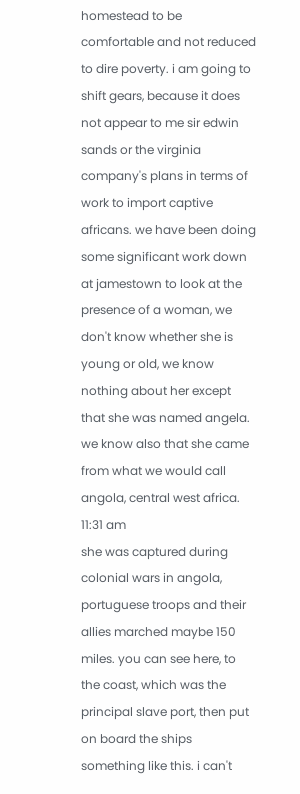homestead to be comfortable and not reduced to dire poverty. i am going to shift gears, because it does not appear to me sir edwin sands or the virginia company's plans in terms of work to import captive africans. we have been doing some significant work down at jamestown to look at the presence of a woman, we don't know whether she is young or old, we know nothing about her except that she was named angela. we know also that she came from what we would call angola, central west africa.
11:31 am
she was captured during colonial wars in angola, portuguese troops and their allies marched maybe 150 miles. you can see here, to the coast, which was the principal slave port, then put on board the ships something like this. i can't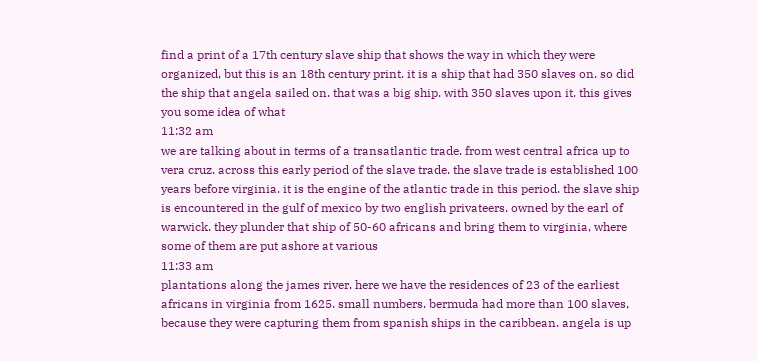find a print of a 17th century slave ship that shows the way in which they were organized, but this is an 18th century print. it is a ship that had 350 slaves on. so did the ship that angela sailed on. that was a big ship. with 350 slaves upon it. this gives you some idea of what
11:32 am
we are talking about in terms of a transatlantic trade. from west central africa up to vera cruz. across this early period of the slave trade. the slave trade is established 100 years before virginia. it is the engine of the atlantic trade in this period. the slave ship is encountered in the gulf of mexico by two english privateers. owned by the earl of warwick. they plunder that ship of 50-60 africans and bring them to virginia, where some of them are put ashore at various
11:33 am
plantations along the james river. here we have the residences of 23 of the earliest africans in virginia from 1625. small numbers. bermuda had more than 100 slaves, because they were capturing them from spanish ships in the caribbean. angela is up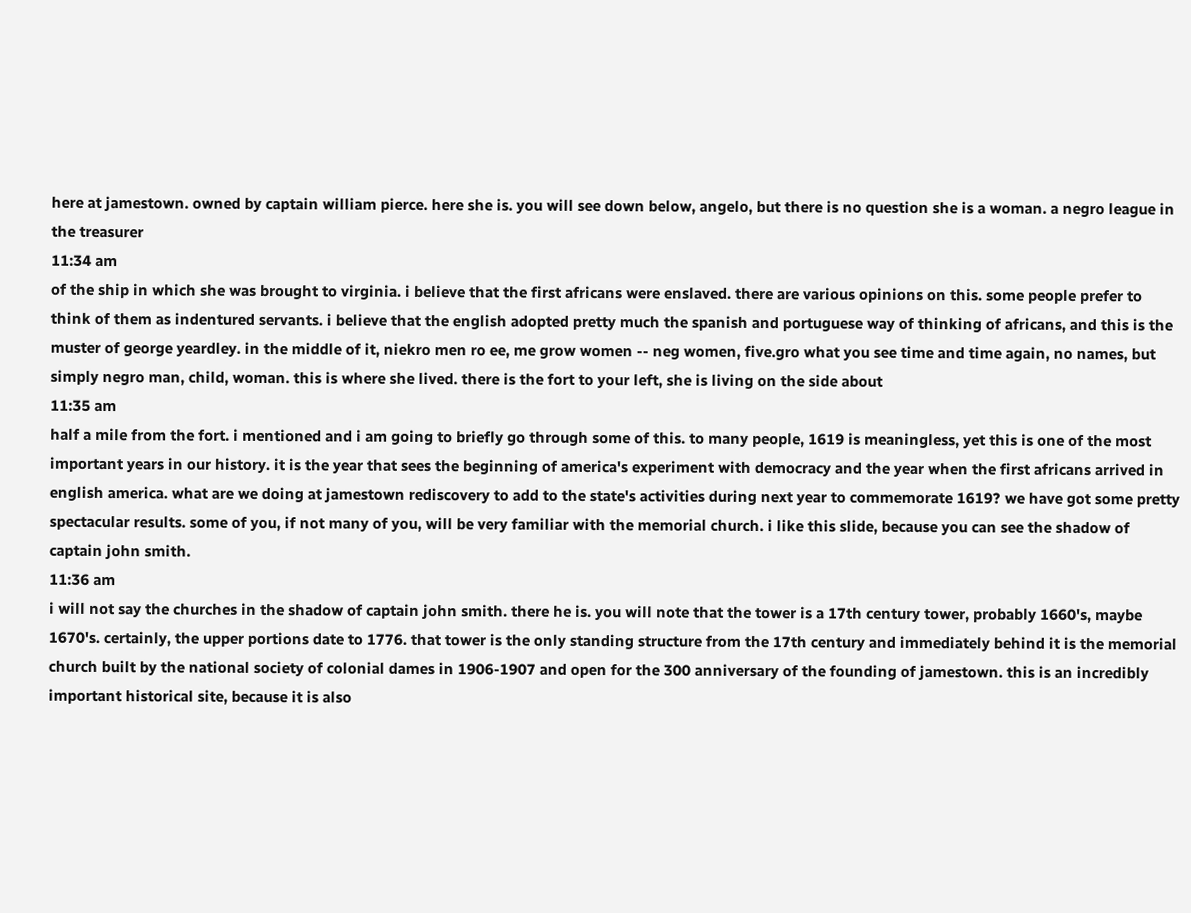here at jamestown. owned by captain william pierce. here she is. you will see down below, angelo, but there is no question she is a woman. a negro league in the treasurer
11:34 am
of the ship in which she was brought to virginia. i believe that the first africans were enslaved. there are various opinions on this. some people prefer to think of them as indentured servants. i believe that the english adopted pretty much the spanish and portuguese way of thinking of africans, and this is the muster of george yeardley. in the middle of it, niekro men ro ee, me grow women -- neg women, five.gro what you see time and time again, no names, but simply negro man, child, woman. this is where she lived. there is the fort to your left, she is living on the side about
11:35 am
half a mile from the fort. i mentioned and i am going to briefly go through some of this. to many people, 1619 is meaningless, yet this is one of the most important years in our history. it is the year that sees the beginning of america's experiment with democracy and the year when the first africans arrived in english america. what are we doing at jamestown rediscovery to add to the state's activities during next year to commemorate 1619? we have got some pretty spectacular results. some of you, if not many of you, will be very familiar with the memorial church. i like this slide, because you can see the shadow of captain john smith.
11:36 am
i will not say the churches in the shadow of captain john smith. there he is. you will note that the tower is a 17th century tower, probably 1660's, maybe 1670's. certainly, the upper portions date to 1776. that tower is the only standing structure from the 17th century and immediately behind it is the memorial church built by the national society of colonial dames in 1906-1907 and open for the 300 anniversary of the founding of jamestown. this is an incredibly important historical site, because it is also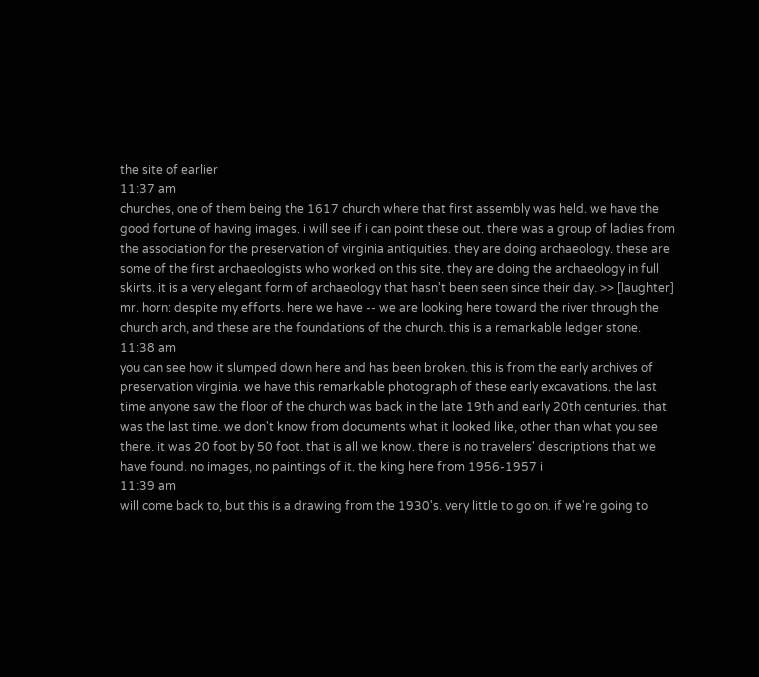the site of earlier
11:37 am
churches, one of them being the 1617 church where that first assembly was held. we have the good fortune of having images. i will see if i can point these out. there was a group of ladies from the association for the preservation of virginia antiquities. they are doing archaeology. these are some of the first archaeologists who worked on this site. they are doing the archaeology in full skirts. it is a very elegant form of archaeology that hasn't been seen since their day. >> [laughter] mr. horn: despite my efforts. here we have -- we are looking here toward the river through the church arch, and these are the foundations of the church. this is a remarkable ledger stone.
11:38 am
you can see how it slumped down here and has been broken. this is from the early archives of preservation virginia. we have this remarkable photograph of these early excavations. the last time anyone saw the floor of the church was back in the late 19th and early 20th centuries. that was the last time. we don't know from documents what it looked like, other than what you see there. it was 20 foot by 50 foot. that is all we know. there is no travelers' descriptions that we have found. no images, no paintings of it. the king here from 1956-1957 i
11:39 am
will come back to, but this is a drawing from the 1930's. very little to go on. if we're going to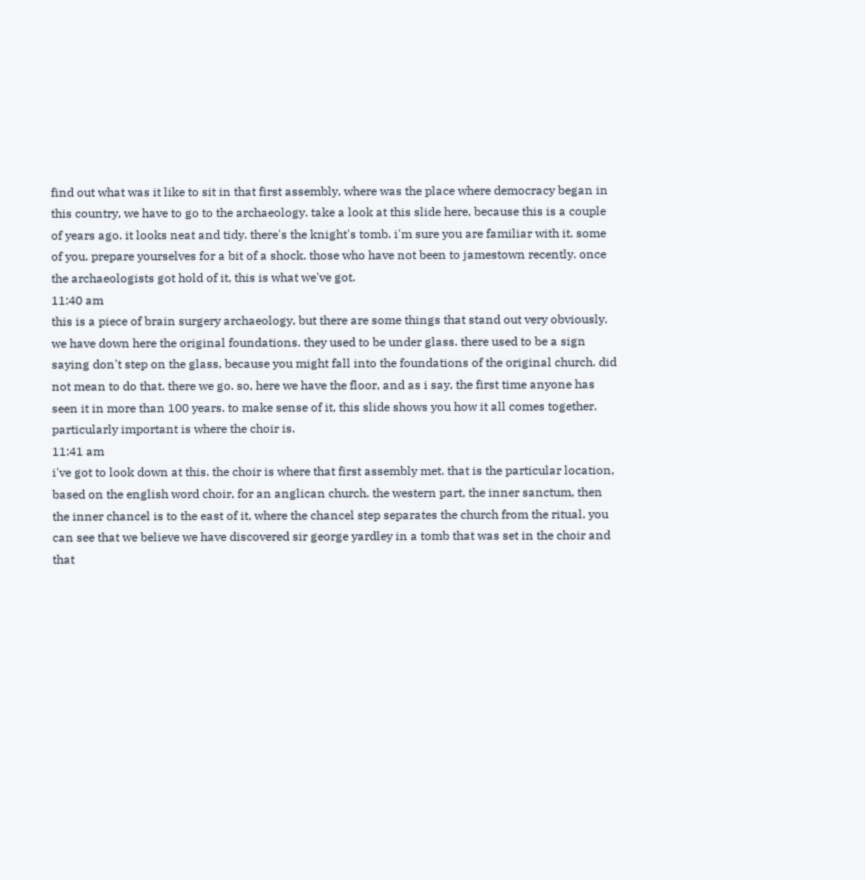find out what was it like to sit in that first assembly, where was the place where democracy began in this country, we have to go to the archaeology. take a look at this slide here, because this is a couple of years ago. it looks neat and tidy. there's the knight's tomb. i'm sure you are familiar with it. some of you. prepare yourselves for a bit of a shock. those who have not been to jamestown recently. once the archaeologists got hold of it, this is what we've got.
11:40 am
this is a piece of brain surgery archaeology, but there are some things that stand out very obviously. we have down here the original foundations. they used to be under glass. there used to be a sign saying don't step on the glass, because you might fall into the foundations of the original church. did not mean to do that. there we go. so, here we have the floor, and as i say, the first time anyone has seen it in more than 100 years. to make sense of it, this slide shows you how it all comes together. particularly important is where the choir is.
11:41 am
i've got to look down at this. the choir is where that first assembly met. that is the particular location, based on the english word choir, for an anglican church. the western part, the inner sanctum, then the inner chancel is to the east of it, where the chancel step separates the church from the ritual. you can see that we believe we have discovered sir george yardley in a tomb that was set in the choir and that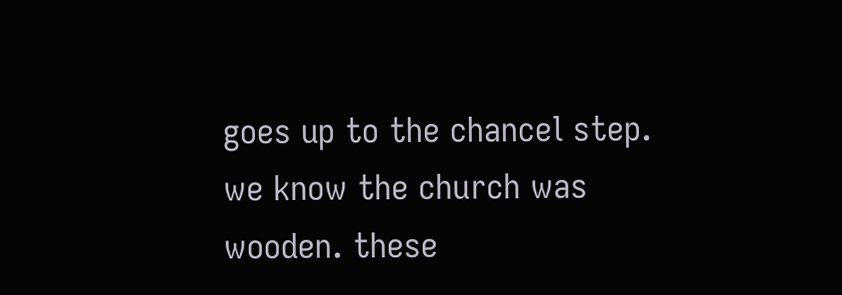goes up to the chancel step. we know the church was wooden. these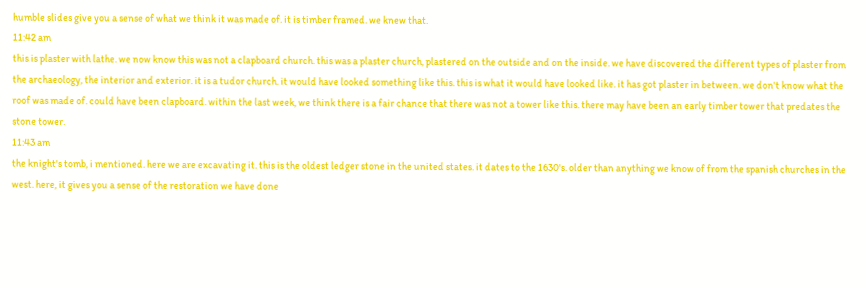humble slides give you a sense of what we think it was made of. it is timber framed. we knew that.
11:42 am
this is plaster with lathe. we now know this was not a clapboard church. this was a plaster church, plastered on the outside and on the inside. we have discovered the different types of plaster from the archaeology, the interior and exterior. it is a tudor church. it would have looked something like this. this is what it would have looked like. it has got plaster in between. we don't know what the roof was made of. could have been clapboard. within the last week, we think there is a fair chance that there was not a tower like this. there may have been an early timber tower that predates the stone tower.
11:43 am
the knight's tomb, i mentioned. here we are excavating it. this is the oldest ledger stone in the united states. it dates to the 1630's. older than anything we know of from the spanish churches in the west. here, it gives you a sense of the restoration we have done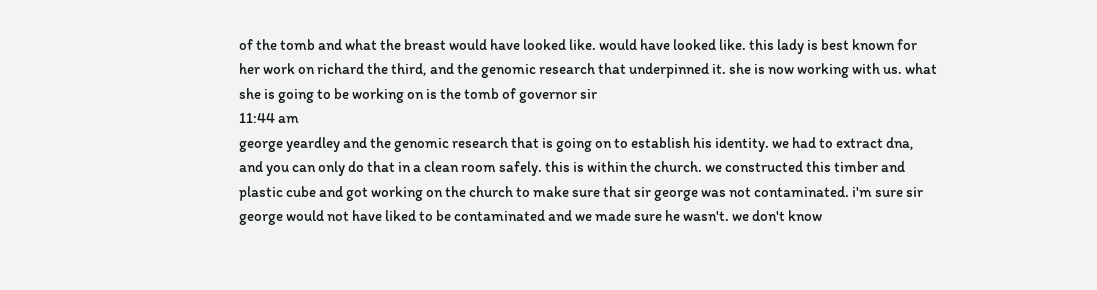of the tomb and what the breast would have looked like. would have looked like. this lady is best known for her work on richard the third, and the genomic research that underpinned it. she is now working with us. what she is going to be working on is the tomb of governor sir
11:44 am
george yeardley and the genomic research that is going on to establish his identity. we had to extract dna, and you can only do that in a clean room safely. this is within the church. we constructed this timber and plastic cube and got working on the church to make sure that sir george was not contaminated. i'm sure sir george would not have liked to be contaminated and we made sure he wasn't. we don't know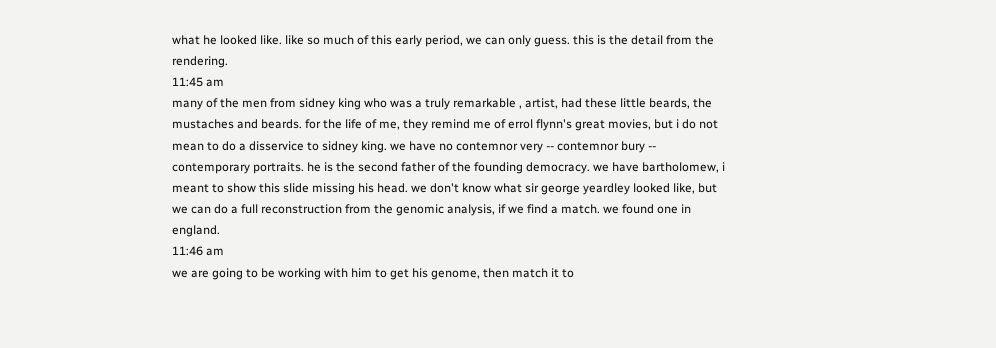what he looked like. like so much of this early period, we can only guess. this is the detail from the rendering.
11:45 am
many of the men from sidney king who was a truly remarkable , artist, had these little beards, the mustaches and beards. for the life of me, they remind me of errol flynn's great movies, but i do not mean to do a disservice to sidney king. we have no contemnor very -- contemnor bury -- contemporary portraits. he is the second father of the founding democracy. we have bartholomew, i meant to show this slide missing his head. we don't know what sir george yeardley looked like, but we can do a full reconstruction from the genomic analysis, if we find a match. we found one in england.
11:46 am
we are going to be working with him to get his genome, then match it to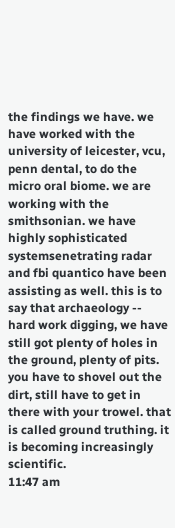the findings we have. we have worked with the university of leicester, vcu, penn dental, to do the micro oral biome. we are working with the smithsonian. we have highly sophisticated systemsenetrating radar and fbi quantico have been assisting as well. this is to say that archaeology -- hard work digging, we have still got plenty of holes in the ground, plenty of pits. you have to shovel out the dirt, still have to get in there with your trowel. that is called ground truthing. it is becoming increasingly scientific.
11:47 am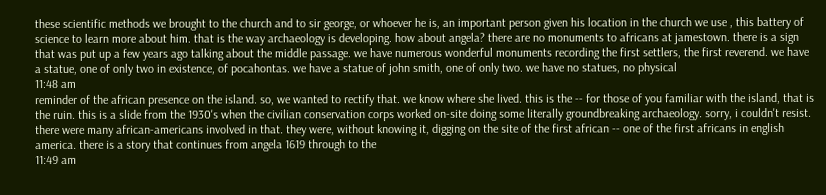these scientific methods we brought to the church and to sir george, or whoever he is, an important person given his location in the church we use , this battery of science to learn more about him. that is the way archaeology is developing. how about angela? there are no monuments to africans at jamestown. there is a sign that was put up a few years ago talking about the middle passage. we have numerous wonderful monuments recording the first settlers, the first reverend. we have a statue, one of only two in existence, of pocahontas. we have a statue of john smith, one of only two. we have no statues, no physical
11:48 am
reminder of the african presence on the island. so, we wanted to rectify that. we know where she lived. this is the -- for those of you familiar with the island, that is the ruin. this is a slide from the 1930's when the civilian conservation corps worked on-site doing some literally groundbreaking archaeology. sorry, i couldn't resist. there were many african-americans involved in that. they were, without knowing it, digging on the site of the first african -- one of the first africans in english america. there is a story that continues from angela 1619 through to the
11:49 am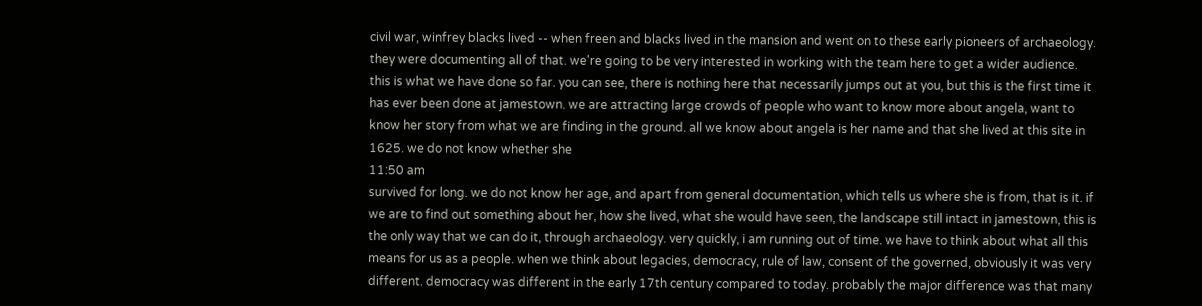civil war, winfrey blacks lived -- when freen and blacks lived in the mansion and went on to these early pioneers of archaeology. they were documenting all of that. we're going to be very interested in working with the team here to get a wider audience. this is what we have done so far. you can see, there is nothing here that necessarily jumps out at you, but this is the first time it has ever been done at jamestown. we are attracting large crowds of people who want to know more about angela, want to know her story from what we are finding in the ground. all we know about angela is her name and that she lived at this site in 1625. we do not know whether she
11:50 am
survived for long. we do not know her age, and apart from general documentation, which tells us where she is from, that is it. if we are to find out something about her, how she lived, what she would have seen, the landscape still intact in jamestown, this is the only way that we can do it, through archaeology. very quickly, i am running out of time. we have to think about what all this means for us as a people. when we think about legacies, democracy, rule of law, consent of the governed, obviously it was very different. democracy was different in the early 17th century compared to today. probably the major difference was that many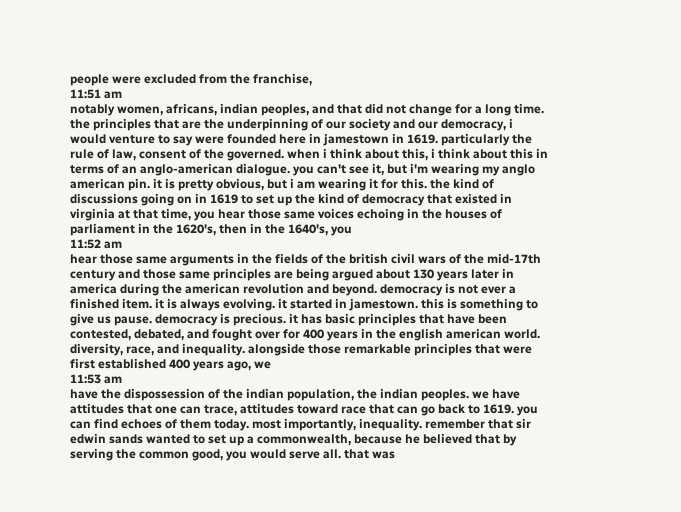people were excluded from the franchise,
11:51 am
notably women, africans, indian peoples, and that did not change for a long time. the principles that are the underpinning of our society and our democracy, i would venture to say were founded here in jamestown in 1619. particularly the rule of law, consent of the governed. when i think about this, i think about this in terms of an anglo-american dialogue. you can't see it, but i'm wearing my anglo american pin. it is pretty obvious, but i am wearing it for this. the kind of discussions going on in 1619 to set up the kind of democracy that existed in virginia at that time, you hear those same voices echoing in the houses of parliament in the 1620's, then in the 1640's, you
11:52 am
hear those same arguments in the fields of the british civil wars of the mid-17th century and those same principles are being argued about 130 years later in america during the american revolution and beyond. democracy is not ever a finished item. it is always evolving. it started in jamestown. this is something to give us pause. democracy is precious. it has basic principles that have been contested, debated, and fought over for 400 years in the english american world. diversity, race, and inequality. alongside those remarkable principles that were first established 400 years ago, we
11:53 am
have the dispossession of the indian population, the indian peoples. we have attitudes that one can trace, attitudes toward race that can go back to 1619. you can find echoes of them today. most importantly, inequality. remember that sir edwin sands wanted to set up a commonwealth, because he believed that by serving the common good, you would serve all. that was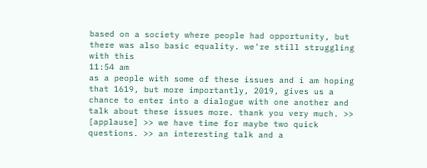based on a society where people had opportunity, but there was also basic equality. we're still struggling with this
11:54 am
as a people with some of these issues and i am hoping that 1619, but more importantly, 2019, gives us a chance to enter into a dialogue with one another and talk about these issues more. thank you very much. >> [applause] >> we have time for maybe two quick questions. >> an interesting talk and a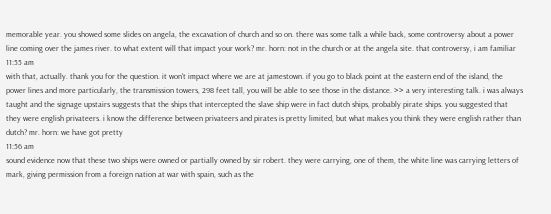memorable year. you showed some slides on angela, the excavation of church and so on. there was some talk a while back, some controversy about a power line coming over the james river. to what extent will that impact your work? mr. horn: not in the church or at the angela site. that controversy, i am familiar
11:55 am
with that, actually. thank you for the question. it won't impact where we are at jamestown. if you go to black point at the eastern end of the island, the power lines and more particularly, the transmission towers, 298 feet tall, you will be able to see those in the distance. >> a very interesting talk. i was always taught and the signage upstairs suggests that the ships that intercepted the slave ship were in fact dutch ships, probably pirate ships. you suggested that they were english privateers. i know the difference between privateers and pirates is pretty limited, but what makes you think they were english rather than dutch? mr. horn: we have got pretty
11:56 am
sound evidence now that these two ships were owned or partially owned by sir robert. they were carrying, one of them, the white line was carrying letters of mark, giving permission from a foreign nation at war with spain, such as the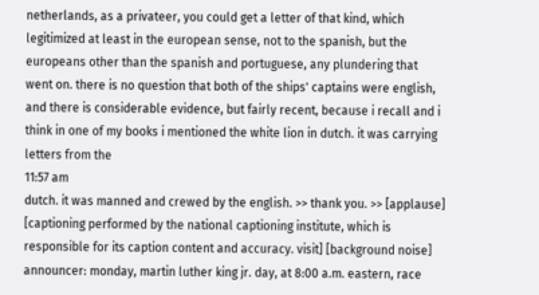netherlands, as a privateer, you could get a letter of that kind, which legitimized at least in the european sense, not to the spanish, but the europeans other than the spanish and portuguese, any plundering that went on. there is no question that both of the ships' captains were english, and there is considerable evidence, but fairly recent, because i recall and i think in one of my books i mentioned the white lion in dutch. it was carrying letters from the
11:57 am
dutch. it was manned and crewed by the english. >> thank you. >> [applause] [captioning performed by the national captioning institute, which is responsible for its caption content and accuracy. visit] [background noise] announcer: monday, martin luther king jr. day, at 8:00 a.m. eastern, race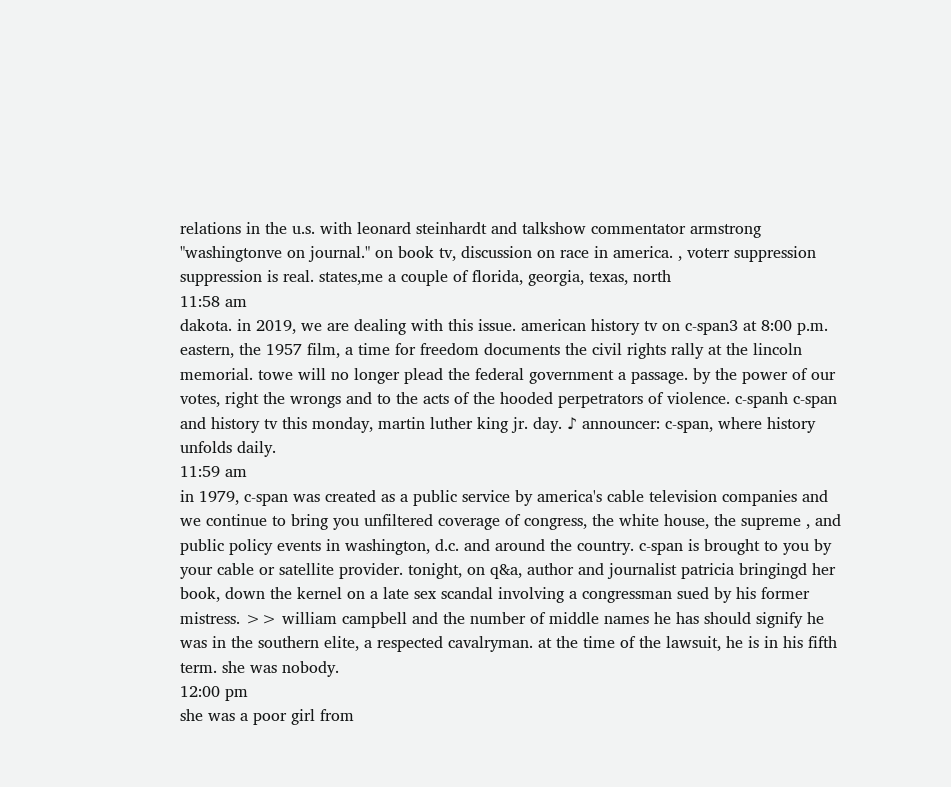relations in the u.s. with leonard steinhardt and talkshow commentator armstrong "washingtonve on journal." on book tv, discussion on race in america. , voterr suppression suppression is real. states,me a couple of florida, georgia, texas, north
11:58 am
dakota. in 2019, we are dealing with this issue. american history tv on c-span3 at 8:00 p.m. eastern, the 1957 film, a time for freedom documents the civil rights rally at the lincoln memorial. towe will no longer plead the federal government a passage. by the power of our votes, right the wrongs and to the acts of the hooded perpetrators of violence. c-spanh c-span and history tv this monday, martin luther king jr. day. ♪ announcer: c-span, where history unfolds daily.
11:59 am
in 1979, c-span was created as a public service by america's cable television companies and we continue to bring you unfiltered coverage of congress, the white house, the supreme , and public policy events in washington, d.c. and around the country. c-span is brought to you by your cable or satellite provider. tonight, on q&a, author and journalist patricia bringingd her book, down the kernel on a late sex scandal involving a congressman sued by his former mistress. >> william campbell and the number of middle names he has should signify he was in the southern elite, a respected cavalryman. at the time of the lawsuit, he is in his fifth term. she was nobody.
12:00 pm
she was a poor girl from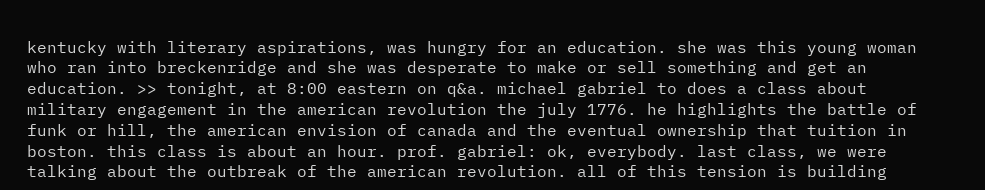kentucky with literary aspirations, was hungry for an education. she was this young woman who ran into breckenridge and she was desperate to make or sell something and get an education. >> tonight, at 8:00 eastern on q&a. michael gabriel to does a class about military engagement in the american revolution the july 1776. he highlights the battle of funk or hill, the american envision of canada and the eventual ownership that tuition in boston. this class is about an hour. prof. gabriel: ok, everybody. last class, we were talking about the outbreak of the american revolution. all of this tension is building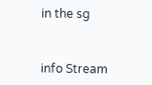in the sg


info Stream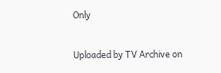Only

Uploaded by TV Archive on